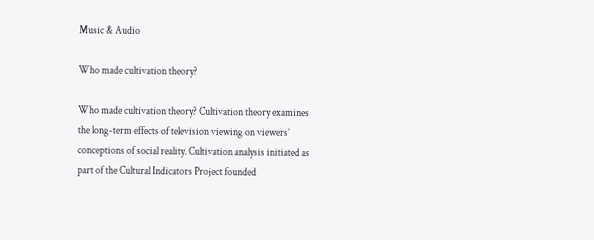Music & Audio

Who made cultivation theory?

Who made cultivation theory? Cultivation theory examines the long-term effects of television viewing on viewers’ conceptions of social reality. Cultivation analysis initiated as part of the Cultural Indicators Project founded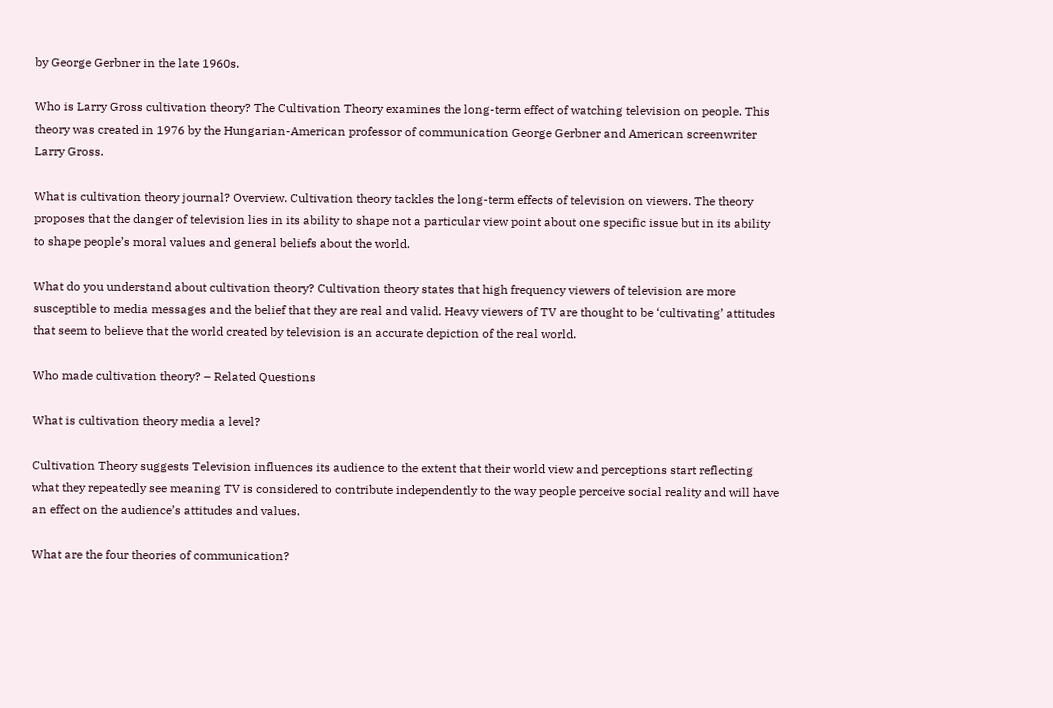by George Gerbner in the late 1960s.

Who is Larry Gross cultivation theory? The Cultivation Theory examines the long-term effect of watching television on people. This theory was created in 1976 by the Hungarian-American professor of communication George Gerbner and American screenwriter Larry Gross.

What is cultivation theory journal? Overview. Cultivation theory tackles the long-term effects of television on viewers. The theory proposes that the danger of television lies in its ability to shape not a particular view point about one specific issue but in its ability to shape people’s moral values and general beliefs about the world.

What do you understand about cultivation theory? Cultivation theory states that high frequency viewers of television are more susceptible to media messages and the belief that they are real and valid. Heavy viewers of TV are thought to be ‘cultivating’ attitudes that seem to believe that the world created by television is an accurate depiction of the real world.

Who made cultivation theory? – Related Questions

What is cultivation theory media a level?

Cultivation Theory suggests Television influences its audience to the extent that their world view and perceptions start reflecting what they repeatedly see meaning TV is considered to contribute independently to the way people perceive social reality and will have an effect on the audience’s attitudes and values.

What are the four theories of communication?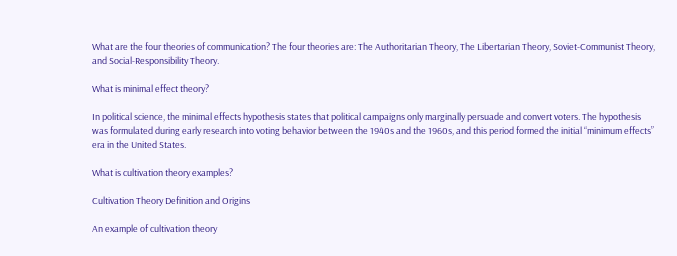What are the four theories of communication? The four theories are: The Authoritarian Theory, The Libertarian Theory, Soviet-Communist Theory, and Social-Responsibility Theory.

What is minimal effect theory?

In political science, the minimal effects hypothesis states that political campaigns only marginally persuade and convert voters. The hypothesis was formulated during early research into voting behavior between the 1940s and the 1960s, and this period formed the initial “minimum effects” era in the United States.

What is cultivation theory examples?

Cultivation Theory Definition and Origins

An example of cultivation theory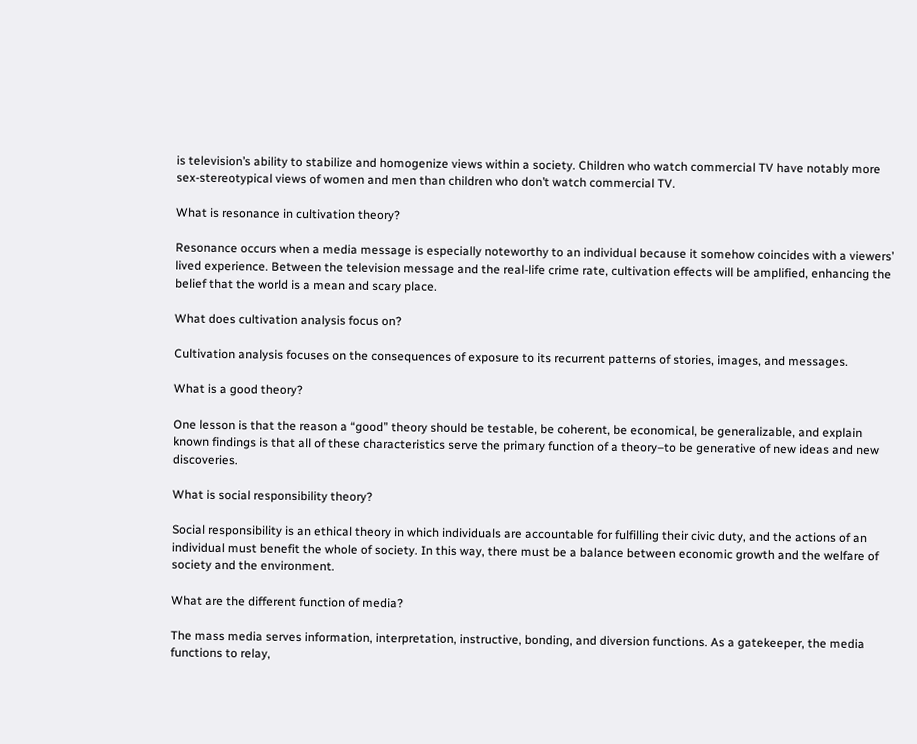is television’s ability to stabilize and homogenize views within a society. Children who watch commercial TV have notably more sex-stereotypical views of women and men than children who don’t watch commercial TV.

What is resonance in cultivation theory?

Resonance occurs when a media message is especially noteworthy to an individual because it somehow coincides with a viewers’ lived experience. Between the television message and the real-life crime rate, cultivation effects will be amplified, enhancing the belief that the world is a mean and scary place.

What does cultivation analysis focus on?

Cultivation analysis focuses on the consequences of exposure to its recurrent patterns of stories, images, and messages.

What is a good theory?

One lesson is that the reason a “good” theory should be testable, be coherent, be economical, be generalizable, and explain known findings is that all of these characteristics serve the primary function of a theory–to be generative of new ideas and new discoveries.

What is social responsibility theory?

Social responsibility is an ethical theory in which individuals are accountable for fulfilling their civic duty, and the actions of an individual must benefit the whole of society. In this way, there must be a balance between economic growth and the welfare of society and the environment.

What are the different function of media?

The mass media serves information, interpretation, instructive, bonding, and diversion functions. As a gatekeeper, the media functions to relay,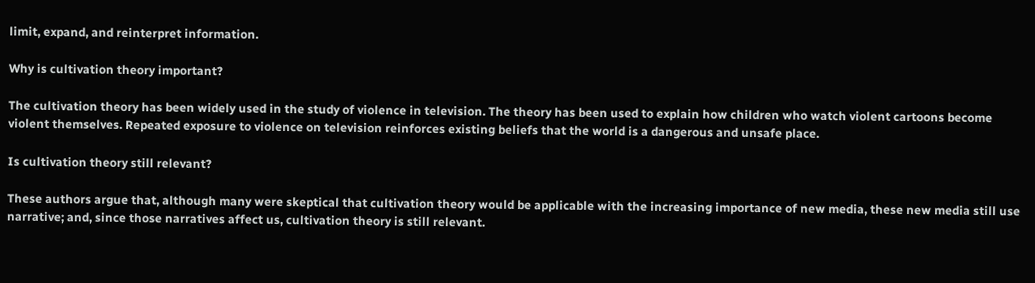limit, expand, and reinterpret information.

Why is cultivation theory important?

The cultivation theory has been widely used in the study of violence in television. The theory has been used to explain how children who watch violent cartoons become violent themselves. Repeated exposure to violence on television reinforces existing beliefs that the world is a dangerous and unsafe place.

Is cultivation theory still relevant?

These authors argue that, although many were skeptical that cultivation theory would be applicable with the increasing importance of new media, these new media still use narrative; and, since those narratives affect us, cultivation theory is still relevant.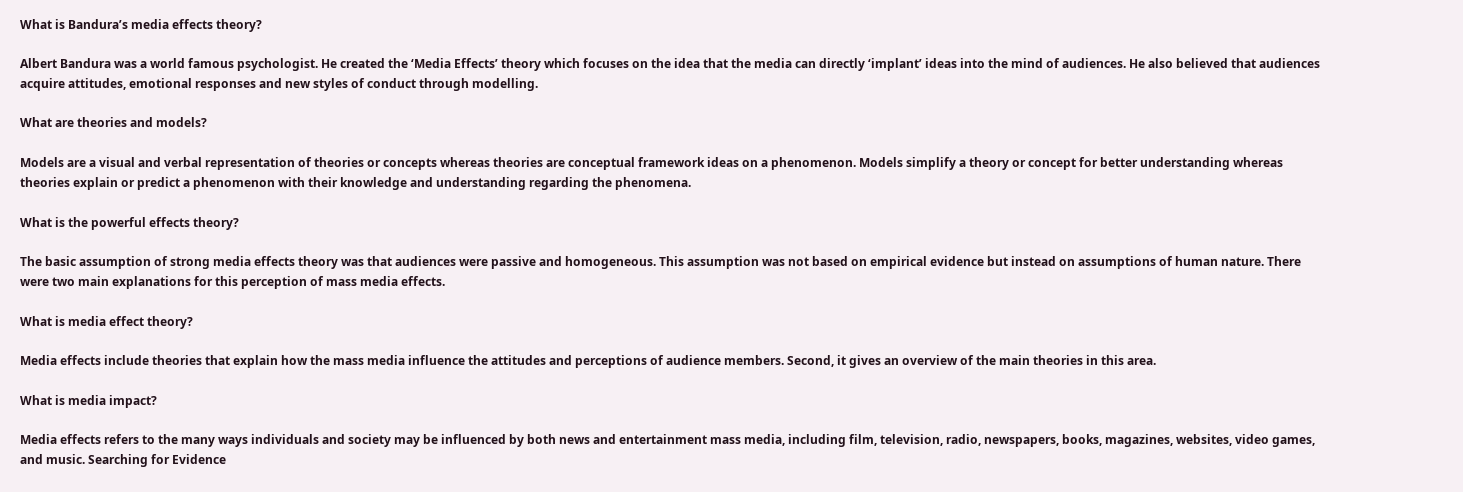What is Bandura’s media effects theory?

Albert Bandura was a world famous psychologist. He created the ‘Media Effects’ theory which focuses on the idea that the media can directly ‘implant’ ideas into the mind of audiences. He also believed that audiences acquire attitudes, emotional responses and new styles of conduct through modelling.

What are theories and models?

Models are a visual and verbal representation of theories or concepts whereas theories are conceptual framework ideas on a phenomenon. Models simplify a theory or concept for better understanding whereas theories explain or predict a phenomenon with their knowledge and understanding regarding the phenomena.

What is the powerful effects theory?

The basic assumption of strong media effects theory was that audiences were passive and homogeneous. This assumption was not based on empirical evidence but instead on assumptions of human nature. There were two main explanations for this perception of mass media effects.

What is media effect theory?

Media effects include theories that explain how the mass media influence the attitudes and perceptions of audience members. Second, it gives an overview of the main theories in this area.

What is media impact?

Media effects refers to the many ways individuals and society may be influenced by both news and entertainment mass media, including film, television, radio, newspapers, books, magazines, websites, video games, and music. Searching for Evidence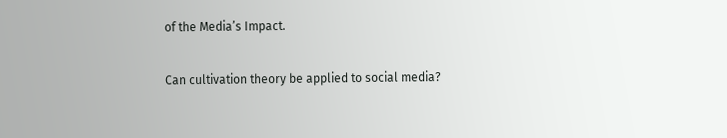of the Media’s Impact.

Can cultivation theory be applied to social media?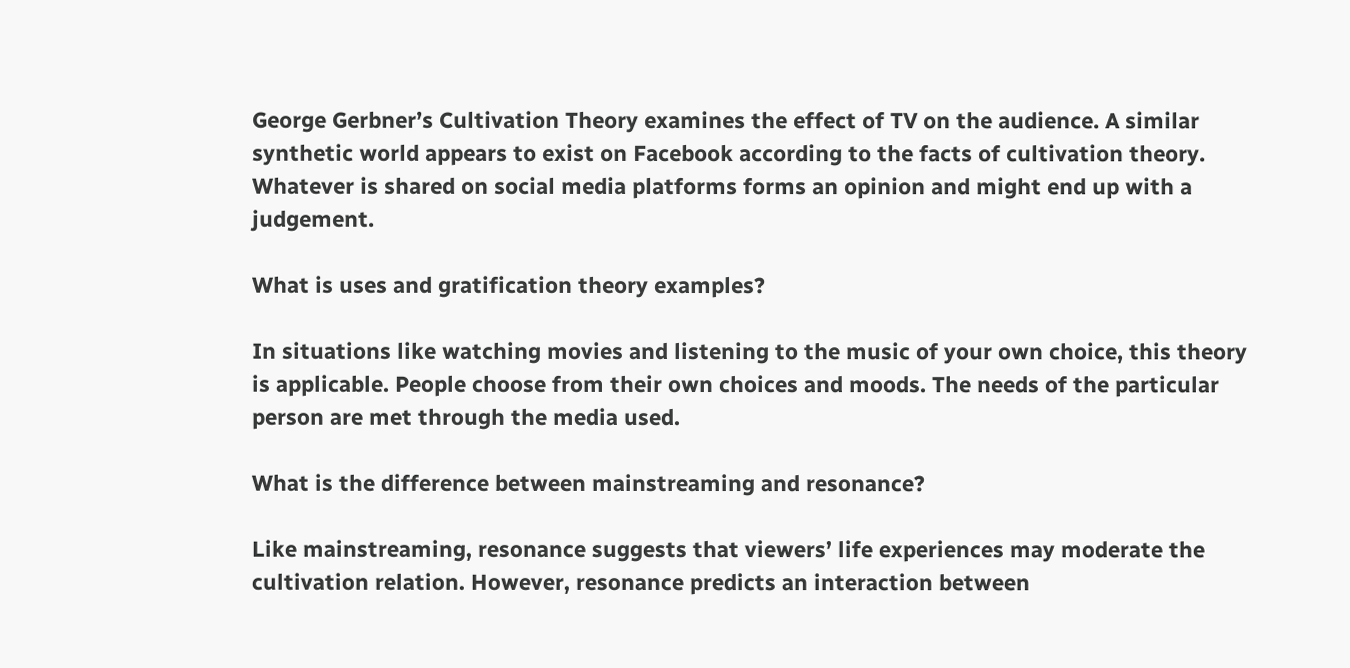George Gerbner’s Cultivation Theory examines the effect of TV on the audience. A similar synthetic world appears to exist on Facebook according to the facts of cultivation theory. Whatever is shared on social media platforms forms an opinion and might end up with a judgement.

What is uses and gratification theory examples?

In situations like watching movies and listening to the music of your own choice, this theory is applicable. People choose from their own choices and moods. The needs of the particular person are met through the media used.

What is the difference between mainstreaming and resonance?

Like mainstreaming, resonance suggests that viewers’ life experiences may moderate the cultivation relation. However, resonance predicts an interaction between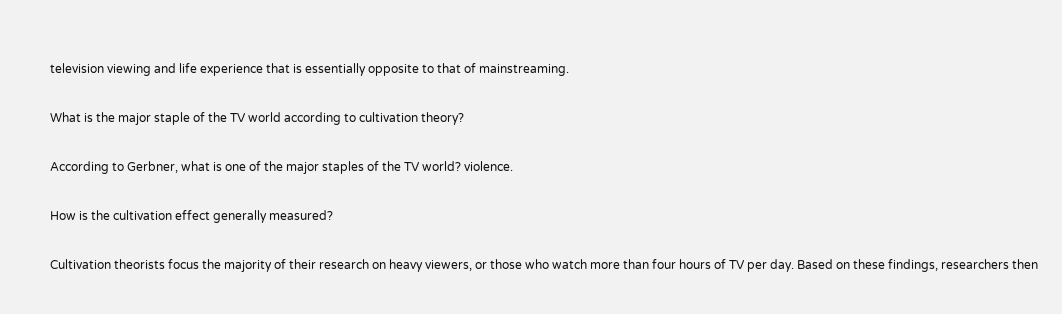television viewing and life experience that is essentially opposite to that of mainstreaming.

What is the major staple of the TV world according to cultivation theory?

According to Gerbner, what is one of the major staples of the TV world? violence.

How is the cultivation effect generally measured?

Cultivation theorists focus the majority of their research on heavy viewers, or those who watch more than four hours of TV per day. Based on these findings, researchers then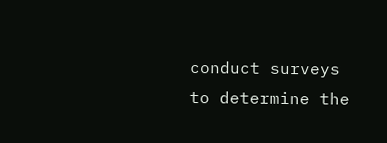conduct surveys to determine the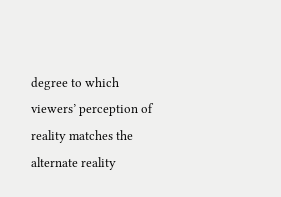degree to which viewers’ perception of reality matches the alternate reality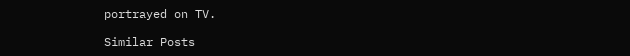portrayed on TV.

Similar Posts